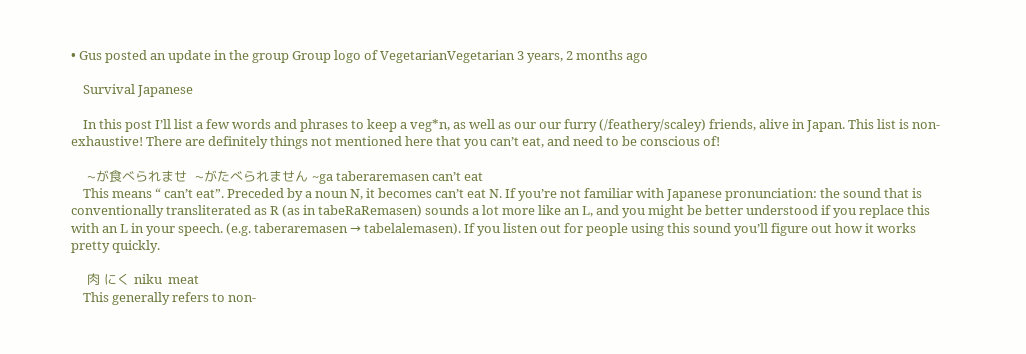• Gus posted an update in the group Group logo of VegetarianVegetarian 3 years, 2 months ago

    Survival Japanese

    In this post I’ll list a few words and phrases to keep a veg*n, as well as our our furry (/feathery/scaley) friends, alive in Japan. This list is non-exhaustive! There are definitely things not mentioned here that you can’t eat, and need to be conscious of!

    ~が食べられませ  ~がたべられません ~ga taberaremasen can’t eat
    This means “ can’t eat”. Preceded by a noun N, it becomes can’t eat N. If you’re not familiar with Japanese pronunciation: the sound that is conventionally transliterated as R (as in tabeRaRemasen) sounds a lot more like an L, and you might be better understood if you replace this with an L in your speech. (e.g. taberaremasen → tabelalemasen). If you listen out for people using this sound you’ll figure out how it works pretty quickly.

    肉 にく niku  meat
    This generally refers to non-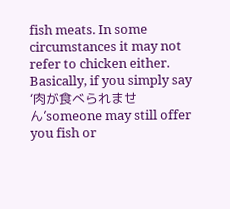fish meats. In some circumstances it may not refer to chicken either. Basically, if you simply say ‘肉が食べられません’someone may still offer you fish or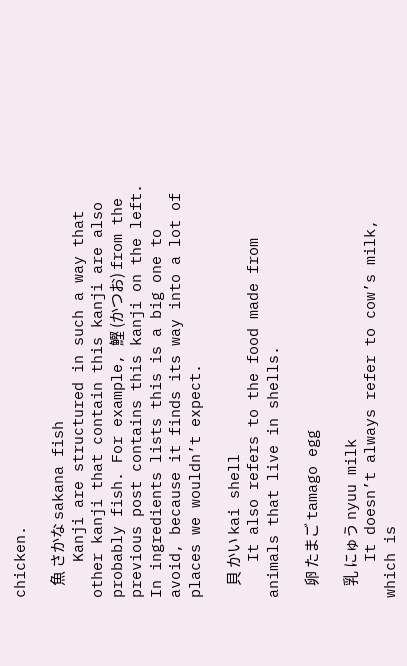chicken.

    魚 さかな sakana fish
    Kanji are structured in such a way that other kanji that contain this kanji are also probably fish. For example, 鰹 (かつお) from the previous post contains this kanji on the left. In ingredients lists this is a big one to avoid, because it finds its way into a lot of places we wouldn’t expect.

    貝 かい kai shell
    It also refers to the food made from animals that live in shells.

    卵 たまご tamago egg

    乳 にゅう nyuu milk
    It doesn’t always refer to cow’s milk, which is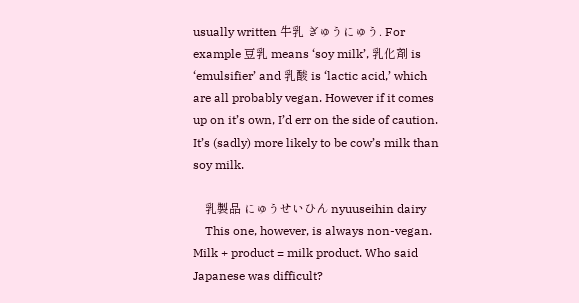usually written 牛乳 ぎゅうにゅう. For example 豆乳 means ‘soy milk’, 乳化剤 is ‘emulsifier’ and 乳酸 is ‘lactic acid,’ which are all probably vegan. However if it comes up on it’s own, I’d err on the side of caution. It’s (sadly) more likely to be cow’s milk than soy milk.

    乳製品 にゅうせいひん nyuuseihin dairy
    This one, however, is always non-vegan. Milk + product = milk product. Who said Japanese was difficult?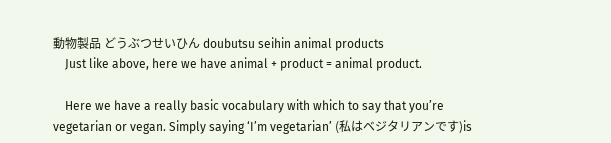動物製品 どうぶつせいひん doubutsu seihin animal products
    Just like above, here we have animal + product = animal product.

    Here we have a really basic vocabulary with which to say that you’re vegetarian or vegan. Simply saying ‘I’m vegetarian’ (私はベジタリアンです)is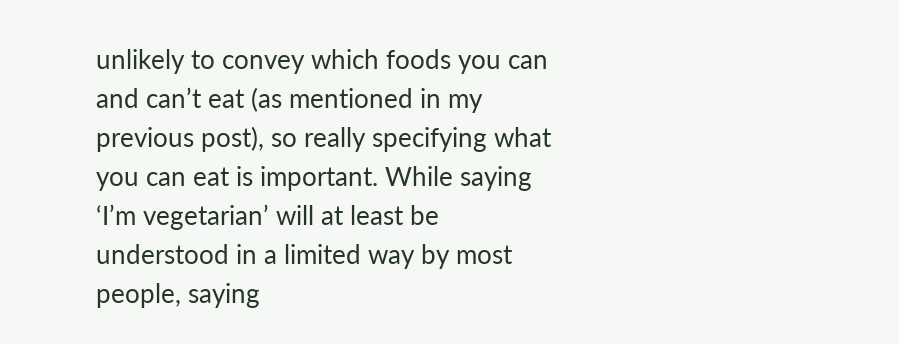unlikely to convey which foods you can and can’t eat (as mentioned in my previous post), so really specifying what you can eat is important. While saying ‘I’m vegetarian’ will at least be understood in a limited way by most people, saying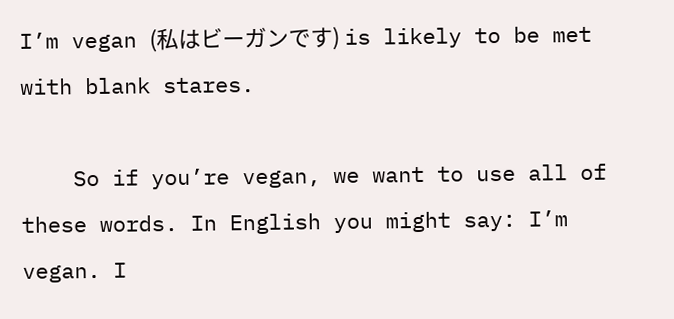I’m vegan (私はビーガンです) is likely to be met with blank stares.

    So if you’re vegan, we want to use all of these words. In English you might say: I’m vegan. I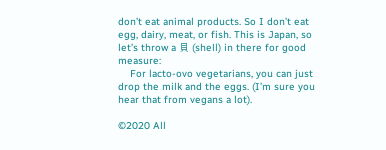don’t eat animal products. So I don’t eat egg, dairy, meat, or fish. This is Japan, so let’s throw a 貝 (shell) in there for good measure:
    For lacto-ovo vegetarians, you can just drop the milk and the eggs. (I’m sure you hear that from vegans a lot).

©2020 All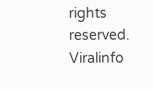rights reserved. Viralinfo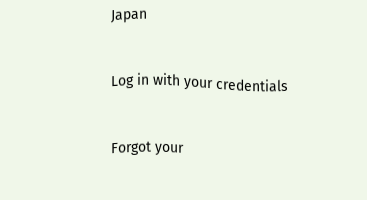Japan


Log in with your credentials


Forgot your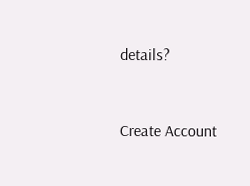details?


Create Account